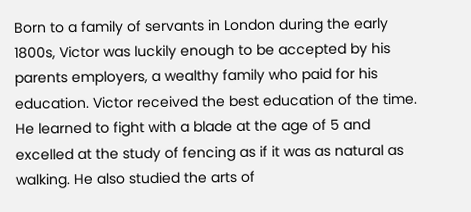Born to a family of servants in London during the early 1800s, Victor was luckily enough to be accepted by his parents employers, a wealthy family who paid for his education. Victor received the best education of the time. He learned to fight with a blade at the age of 5 and excelled at the study of fencing as if it was as natural as walking. He also studied the arts of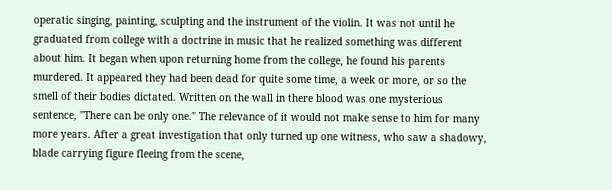operatic singing, painting, sculpting and the instrument of the violin. It was not until he graduated from college with a doctrine in music that he realized something was different about him. It began when upon returning home from the college, he found his parents murdered. It appeared they had been dead for quite some time, a week or more, or so the smell of their bodies dictated. Written on the wall in there blood was one mysterious sentence, "There can be only one." The relevance of it would not make sense to him for many more years. After a great investigation that only turned up one witness, who saw a shadowy, blade carrying figure fleeing from the scene,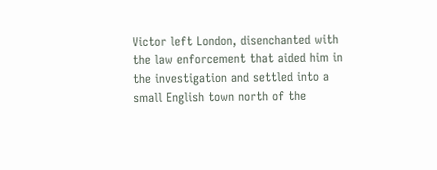Victor left London, disenchanted with the law enforcement that aided him in the investigation and settled into a small English town north of the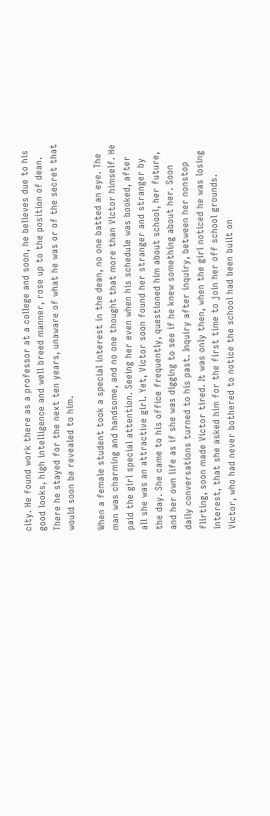city. He found work there as a professor at a college and soon, he believes due to his good looks, high intelligence and well breed manner, rose up to the position of dean. There he stayed for the next ten years, unaware of what he was or of the secret that would soon be revealed to him.

When a female student took a special interest in the dean, no one batted an eye. The man was charming and handsome, and no one thought that more than Victor himself. He paid the girl special attention. Seeing her even when his schedule was booked, after all she was an attractive girl. Yet, Victor soon found her stranger and stranger by the day. She came to his office frequently, questioned him about school, her future, and her own life as if she was digging to see if he knew something about her. Soon daily conversations turned to his past. Inquiry after inquiry, between her nonstop flirting, soon made Victor tired. It was only then, when the girl noticed he was losing interest, that she asked him for the first time to join her off school grounds. Victor, who had never bothered to notice the school had been built on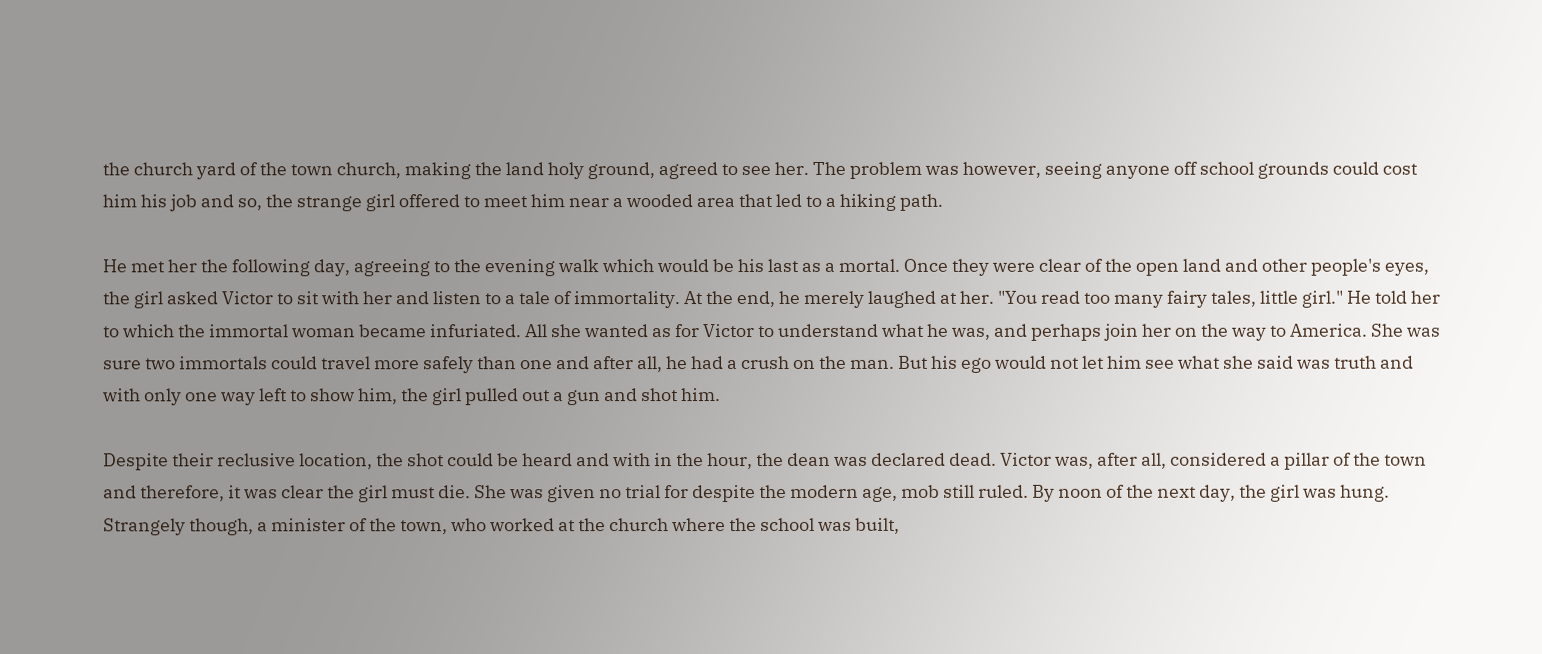the church yard of the town church, making the land holy ground, agreed to see her. The problem was however, seeing anyone off school grounds could cost him his job and so, the strange girl offered to meet him near a wooded area that led to a hiking path.

He met her the following day, agreeing to the evening walk which would be his last as a mortal. Once they were clear of the open land and other people's eyes, the girl asked Victor to sit with her and listen to a tale of immortality. At the end, he merely laughed at her. "You read too many fairy tales, little girl." He told her to which the immortal woman became infuriated. All she wanted as for Victor to understand what he was, and perhaps join her on the way to America. She was sure two immortals could travel more safely than one and after all, he had a crush on the man. But his ego would not let him see what she said was truth and with only one way left to show him, the girl pulled out a gun and shot him.

Despite their reclusive location, the shot could be heard and with in the hour, the dean was declared dead. Victor was, after all, considered a pillar of the town and therefore, it was clear the girl must die. She was given no trial for despite the modern age, mob still ruled. By noon of the next day, the girl was hung. Strangely though, a minister of the town, who worked at the church where the school was built,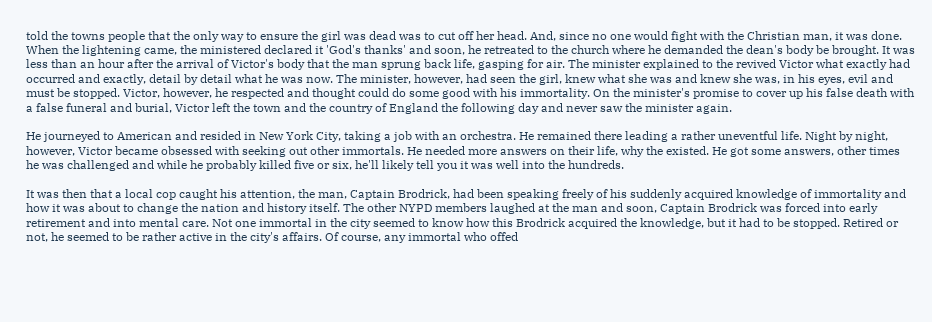told the towns people that the only way to ensure the girl was dead was to cut off her head. And, since no one would fight with the Christian man, it was done. When the lightening came, the ministered declared it 'God's thanks' and soon, he retreated to the church where he demanded the dean's body be brought. It was less than an hour after the arrival of Victor's body that the man sprung back life, gasping for air. The minister explained to the revived Victor what exactly had occurred and exactly, detail by detail what he was now. The minister, however, had seen the girl, knew what she was and knew she was, in his eyes, evil and must be stopped. Victor, however, he respected and thought could do some good with his immortality. On the minister's promise to cover up his false death with a false funeral and burial, Victor left the town and the country of England the following day and never saw the minister again.

He journeyed to American and resided in New York City, taking a job with an orchestra. He remained there leading a rather uneventful life. Night by night, however, Victor became obsessed with seeking out other immortals. He needed more answers on their life, why the existed. He got some answers, other times he was challenged and while he probably killed five or six, he'll likely tell you it was well into the hundreds.

It was then that a local cop caught his attention, the man, Captain Brodrick, had been speaking freely of his suddenly acquired knowledge of immortality and how it was about to change the nation and history itself. The other NYPD members laughed at the man and soon, Captain Brodrick was forced into early retirement and into mental care. Not one immortal in the city seemed to know how this Brodrick acquired the knowledge, but it had to be stopped. Retired or not, he seemed to be rather active in the city's affairs. Of course, any immortal who offed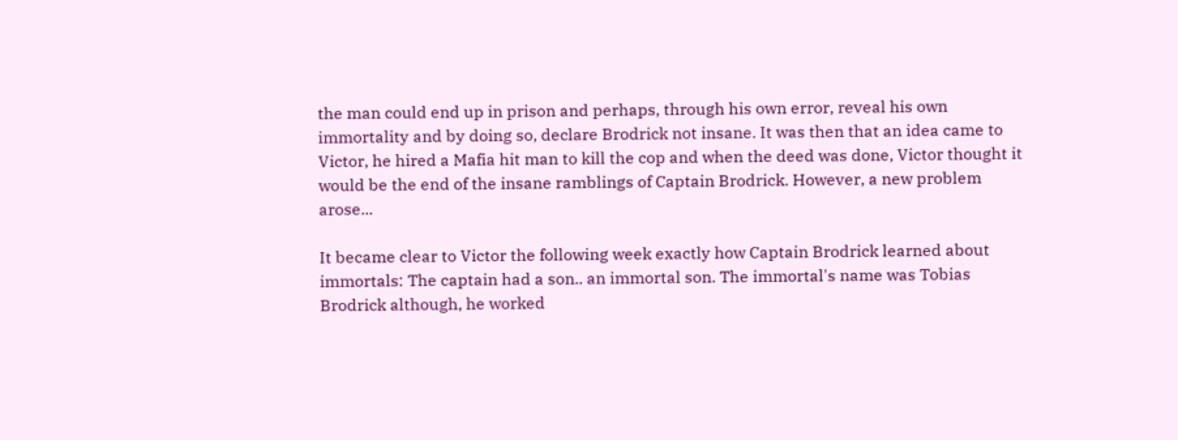the man could end up in prison and perhaps, through his own error, reveal his own immortality and by doing so, declare Brodrick not insane. It was then that an idea came to Victor, he hired a Mafia hit man to kill the cop and when the deed was done, Victor thought it would be the end of the insane ramblings of Captain Brodrick. However, a new problem arose...

It became clear to Victor the following week exactly how Captain Brodrick learned about immortals: The captain had a son.. an immortal son. The immortal's name was Tobias Brodrick although, he worked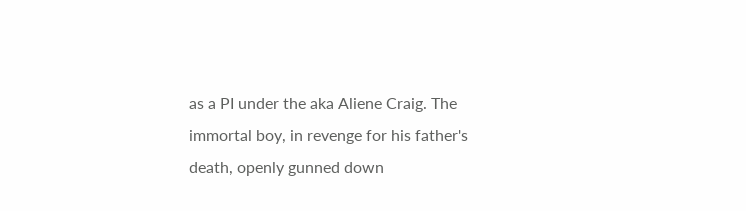as a PI under the aka Aliene Craig. The immortal boy, in revenge for his father's death, openly gunned down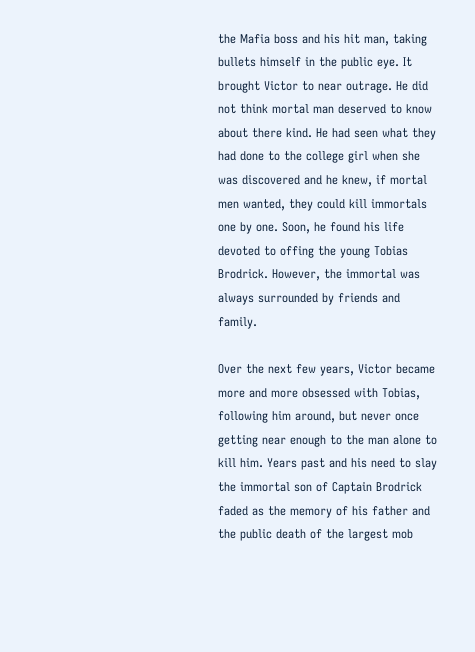the Mafia boss and his hit man, taking bullets himself in the public eye. It brought Victor to near outrage. He did not think mortal man deserved to know about there kind. He had seen what they had done to the college girl when she was discovered and he knew, if mortal men wanted, they could kill immortals one by one. Soon, he found his life devoted to offing the young Tobias Brodrick. However, the immortal was always surrounded by friends and family.

Over the next few years, Victor became more and more obsessed with Tobias, following him around, but never once getting near enough to the man alone to kill him. Years past and his need to slay the immortal son of Captain Brodrick faded as the memory of his father and the public death of the largest mob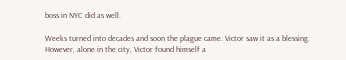boss in NYC did as well.

Weeks turned into decades and soon the plague came. Victor saw it as a blessing. However, alone in the city, Victor found himself a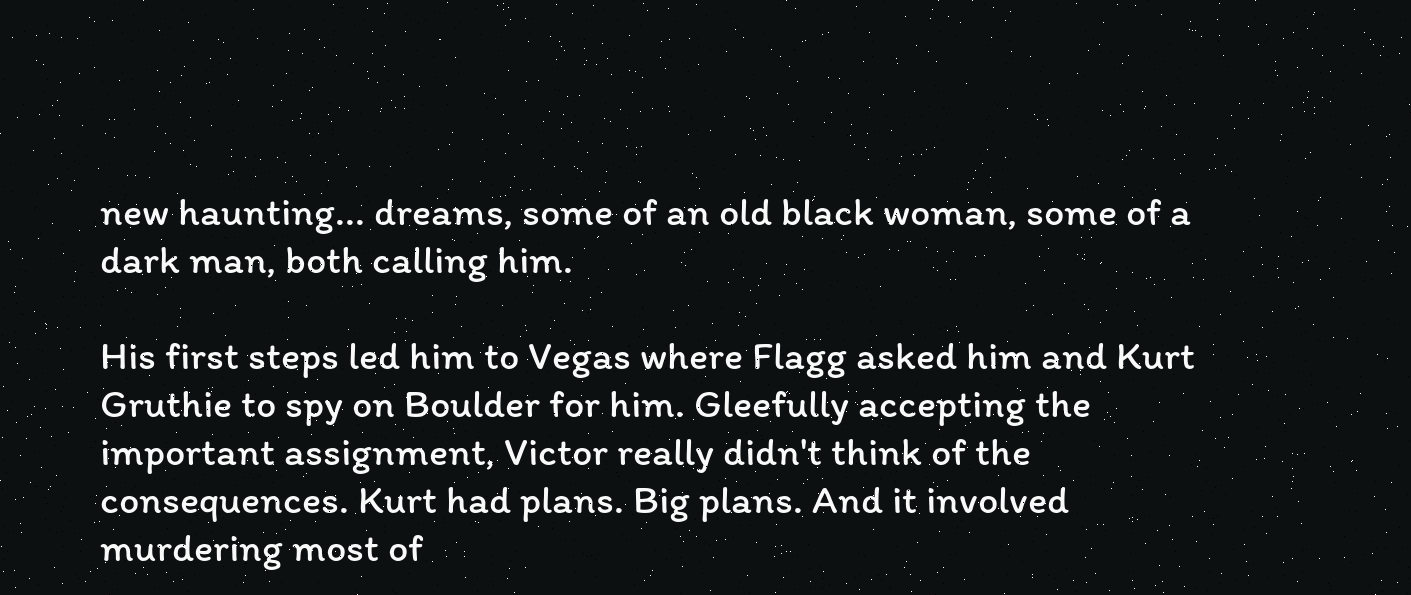new haunting... dreams, some of an old black woman, some of a dark man, both calling him.

His first steps led him to Vegas where Flagg asked him and Kurt Gruthie to spy on Boulder for him. Gleefully accepting the important assignment, Victor really didn't think of the consequences. Kurt had plans. Big plans. And it involved murdering most of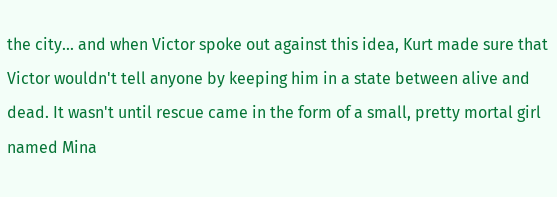the city... and when Victor spoke out against this idea, Kurt made sure that Victor wouldn't tell anyone by keeping him in a state between alive and dead. It wasn't until rescue came in the form of a small, pretty mortal girl named Mina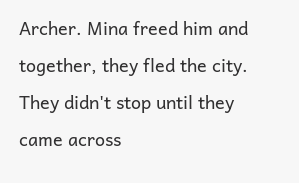Archer. Mina freed him and together, they fled the city. They didn't stop until they came across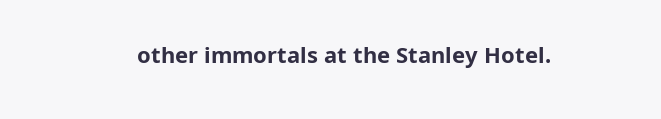other immortals at the Stanley Hotel.